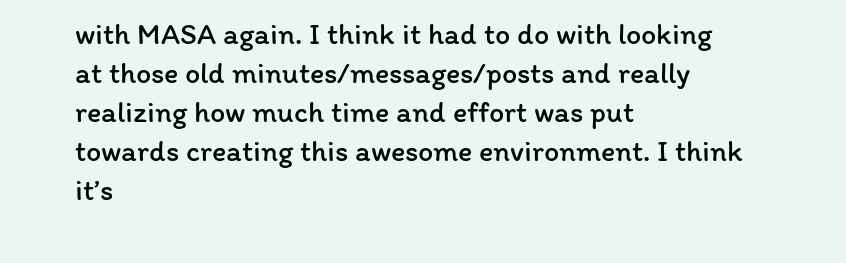with MASA again. I think it had to do with looking at those old minutes/messages/posts and really realizing how much time and effort was put towards creating this awesome environment. I think it’s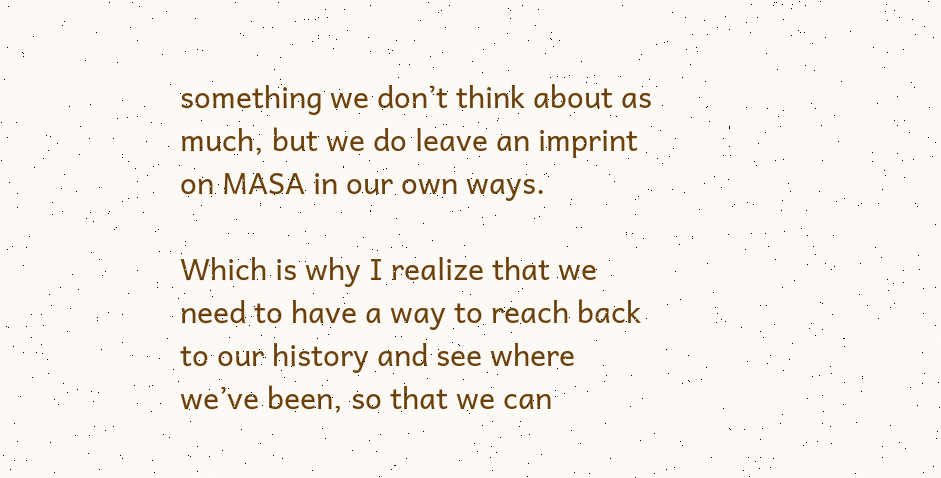something we don’t think about as much, but we do leave an imprint on MASA in our own ways.

Which is why I realize that we need to have a way to reach back to our history and see where we’ve been, so that we can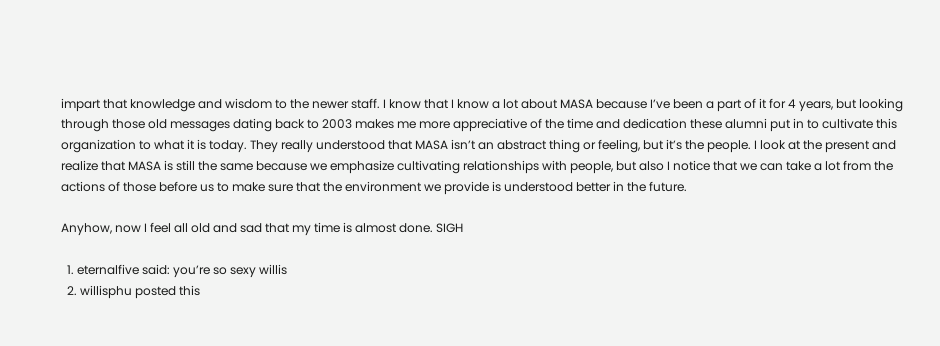impart that knowledge and wisdom to the newer staff. I know that I know a lot about MASA because I’ve been a part of it for 4 years, but looking through those old messages dating back to 2003 makes me more appreciative of the time and dedication these alumni put in to cultivate this organization to what it is today. They really understood that MASA isn’t an abstract thing or feeling, but it’s the people. I look at the present and realize that MASA is still the same because we emphasize cultivating relationships with people, but also I notice that we can take a lot from the actions of those before us to make sure that the environment we provide is understood better in the future.

Anyhow, now I feel all old and sad that my time is almost done. SIGH

  1. eternalfive said: you’re so sexy willis
  2. willisphu posted this